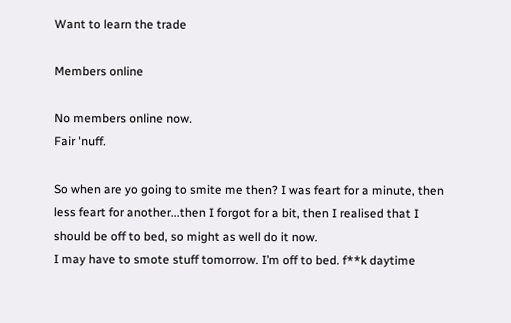Want to learn the trade

Members online

No members online now.
Fair 'nuff.

So when are yo going to smite me then? I was feart for a minute, then less feart for another...then I forgot for a bit, then I realised that I should be off to bed, so might as well do it now.
I may have to smote stuff tomorrow. I’m off to bed. f**k daytime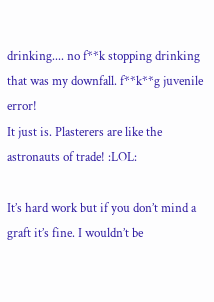drinking.... no f**k stopping drinking that was my downfall. f**k**g juvenile error!
It just is. Plasterers are like the astronauts of trade! :LOL:

It’s hard work but if you don’t mind a graft it’s fine. I wouldn’t be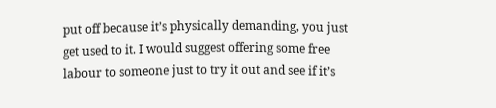put off because it’s physically demanding, you just get used to it. I would suggest offering some free labour to someone just to try it out and see if it’s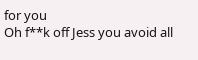for you
Oh f**k off Jess you avoid all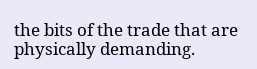the bits of the trade that are physically demanding.